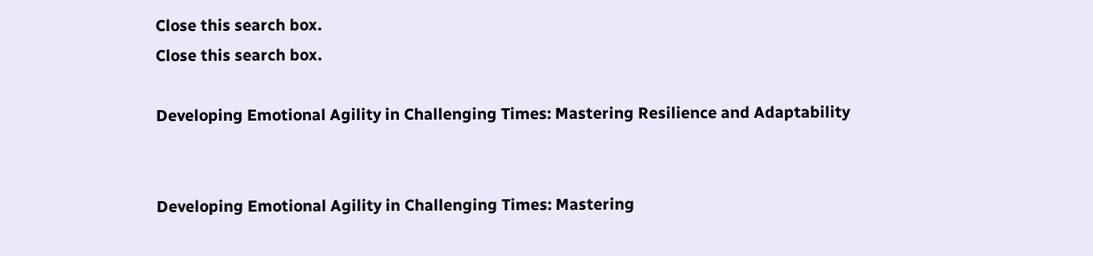Close this search box.
Close this search box.

Developing Emotional Agility in Challenging Times: Mastering Resilience and Adaptability


Developing Emotional Agility in Challenging Times: Mastering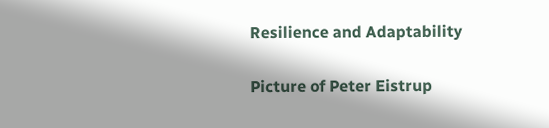Resilience and Adaptability

Picture of Peter Eistrup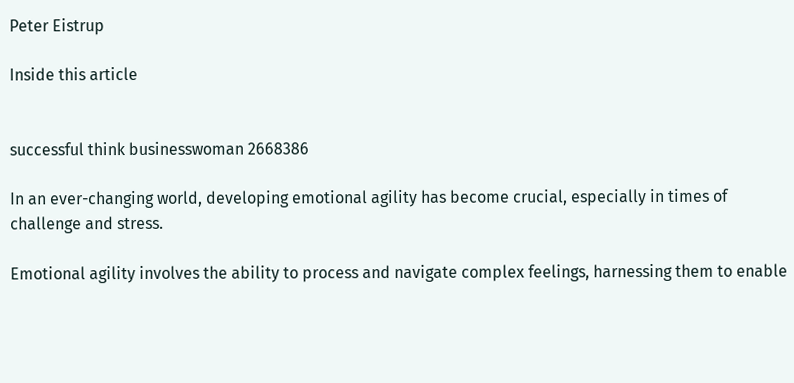Peter Eistrup

Inside this article


successful think businesswoman 2668386

In an ever-changing world, developing emotional agility has become crucial, especially in times of challenge and stress.

Emotional agility involves the ability to process and navigate complex feelings, harnessing them to enable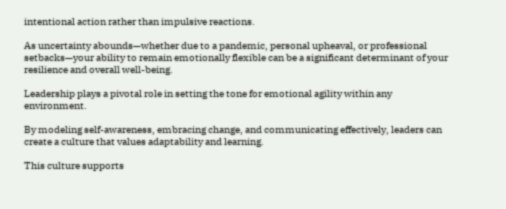intentional action rather than impulsive reactions.

As uncertainty abounds—whether due to a pandemic, personal upheaval, or professional setbacks—your ability to remain emotionally flexible can be a significant determinant of your resilience and overall well-being.

Leadership plays a pivotal role in setting the tone for emotional agility within any environment.

By modeling self-awareness, embracing change, and communicating effectively, leaders can create a culture that values adaptability and learning.

This culture supports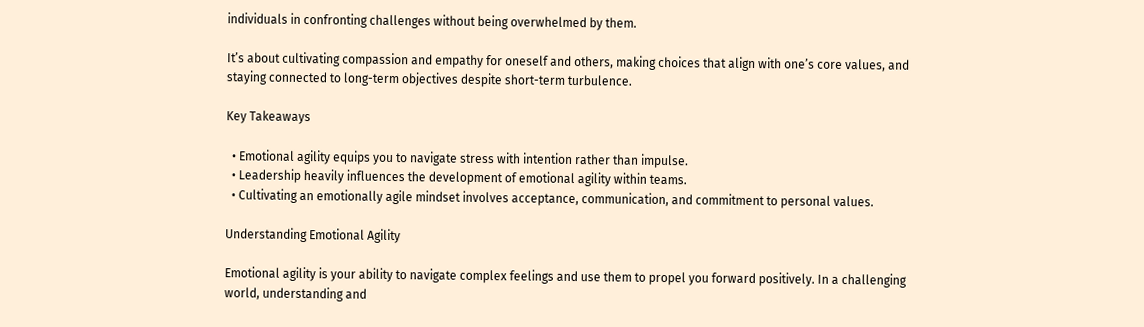individuals in confronting challenges without being overwhelmed by them.

It’s about cultivating compassion and empathy for oneself and others, making choices that align with one’s core values, and staying connected to long-term objectives despite short-term turbulence.

Key Takeaways

  • Emotional agility equips you to navigate stress with intention rather than impulse.
  • Leadership heavily influences the development of emotional agility within teams.
  • Cultivating an emotionally agile mindset involves acceptance, communication, and commitment to personal values.

Understanding Emotional Agility

Emotional agility is your ability to navigate complex feelings and use them to propel you forward positively. In a challenging world, understanding and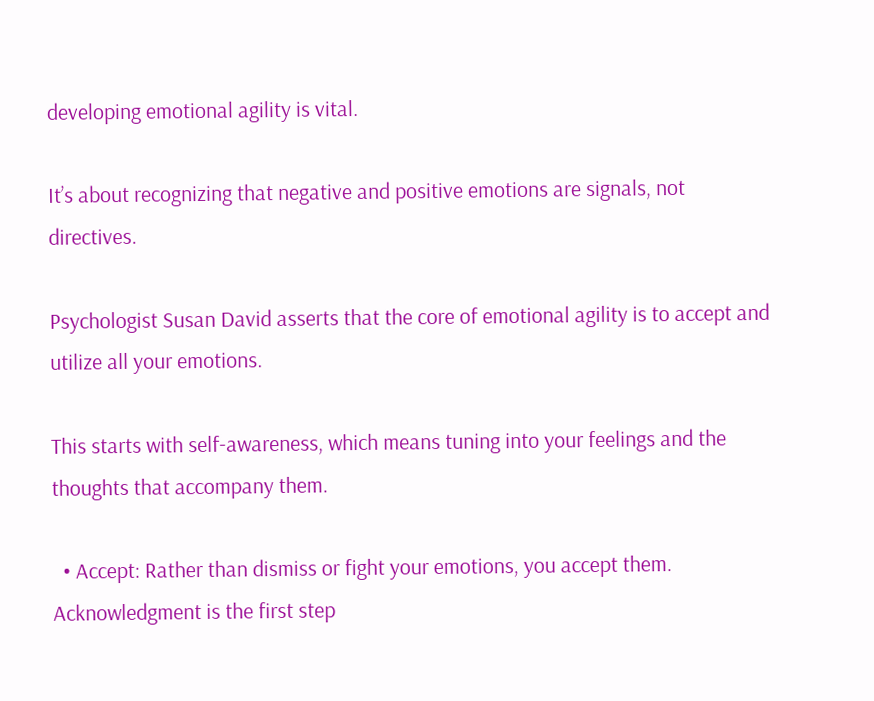developing emotional agility is vital.

It’s about recognizing that negative and positive emotions are signals, not directives.

Psychologist Susan David asserts that the core of emotional agility is to accept and utilize all your emotions.

This starts with self-awareness, which means tuning into your feelings and the thoughts that accompany them.

  • Accept: Rather than dismiss or fight your emotions, you accept them. Acknowledgment is the first step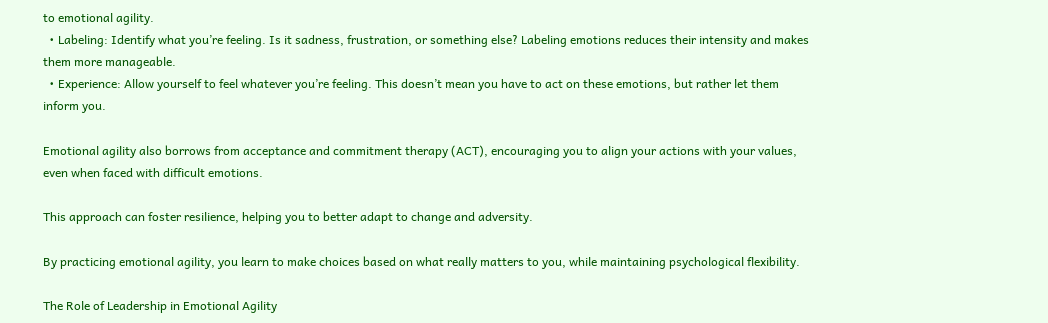to emotional agility.
  • Labeling: Identify what you’re feeling. Is it sadness, frustration, or something else? Labeling emotions reduces their intensity and makes them more manageable.
  • Experience: Allow yourself to feel whatever you’re feeling. This doesn’t mean you have to act on these emotions, but rather let them inform you.

Emotional agility also borrows from acceptance and commitment therapy (ACT), encouraging you to align your actions with your values, even when faced with difficult emotions.

This approach can foster resilience, helping you to better adapt to change and adversity.

By practicing emotional agility, you learn to make choices based on what really matters to you, while maintaining psychological flexibility.

The Role of Leadership in Emotional Agility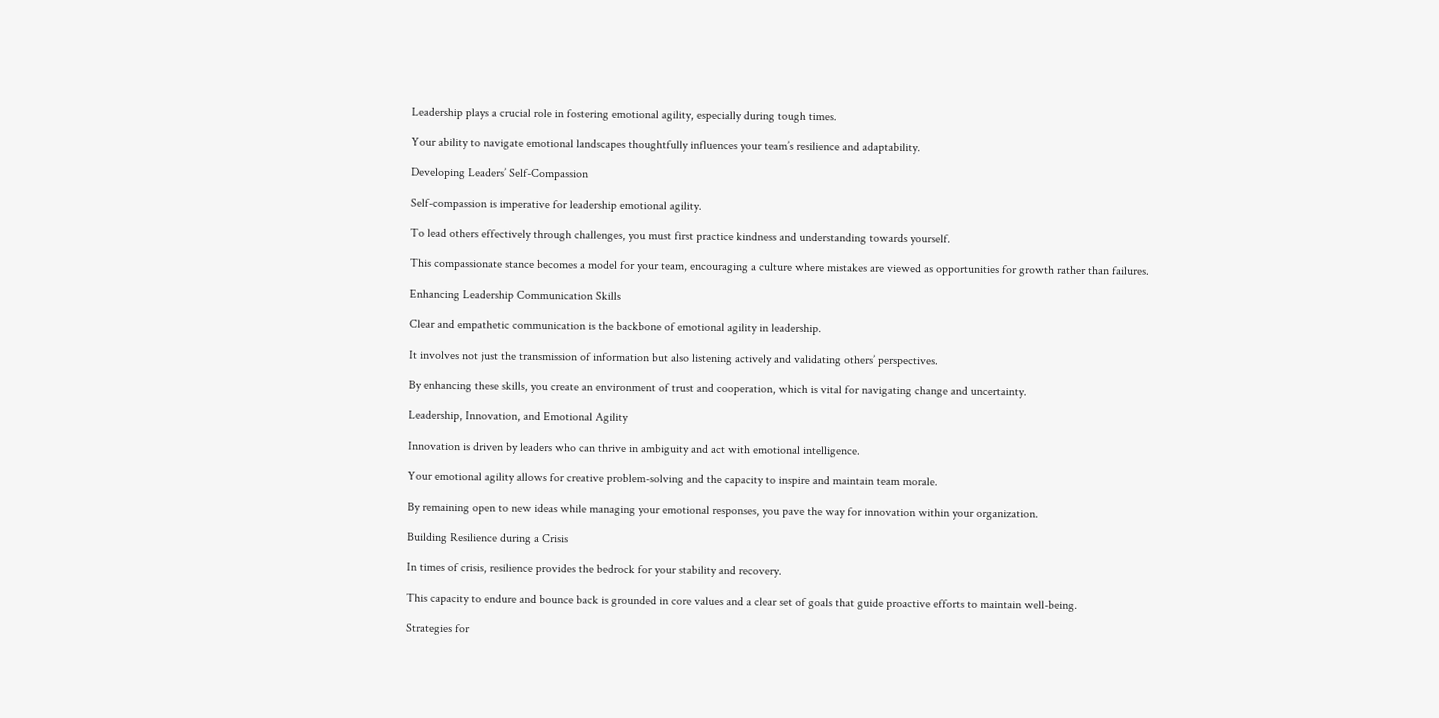Leadership plays a crucial role in fostering emotional agility, especially during tough times.

Your ability to navigate emotional landscapes thoughtfully influences your team’s resilience and adaptability.

Developing Leaders’ Self-Compassion

Self-compassion is imperative for leadership emotional agility.

To lead others effectively through challenges, you must first practice kindness and understanding towards yourself.

This compassionate stance becomes a model for your team, encouraging a culture where mistakes are viewed as opportunities for growth rather than failures.

Enhancing Leadership Communication Skills

Clear and empathetic communication is the backbone of emotional agility in leadership.

It involves not just the transmission of information but also listening actively and validating others’ perspectives.

By enhancing these skills, you create an environment of trust and cooperation, which is vital for navigating change and uncertainty.

Leadership, Innovation, and Emotional Agility

Innovation is driven by leaders who can thrive in ambiguity and act with emotional intelligence.

Your emotional agility allows for creative problem-solving and the capacity to inspire and maintain team morale.

By remaining open to new ideas while managing your emotional responses, you pave the way for innovation within your organization.

Building Resilience during a Crisis

In times of crisis, resilience provides the bedrock for your stability and recovery.

This capacity to endure and bounce back is grounded in core values and a clear set of goals that guide proactive efforts to maintain well-being.

Strategies for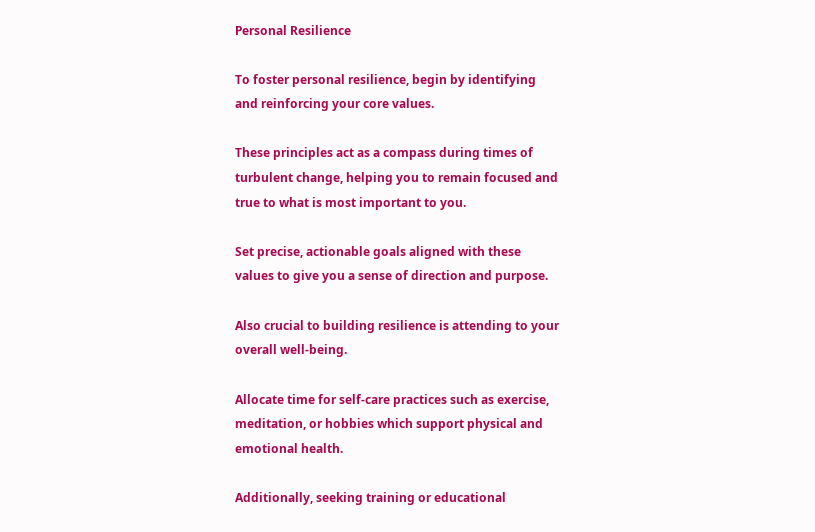Personal Resilience

To foster personal resilience, begin by identifying and reinforcing your core values.

These principles act as a compass during times of turbulent change, helping you to remain focused and true to what is most important to you.

Set precise, actionable goals aligned with these values to give you a sense of direction and purpose.

Also crucial to building resilience is attending to your overall well-being.

Allocate time for self-care practices such as exercise, meditation, or hobbies which support physical and emotional health.

Additionally, seeking training or educational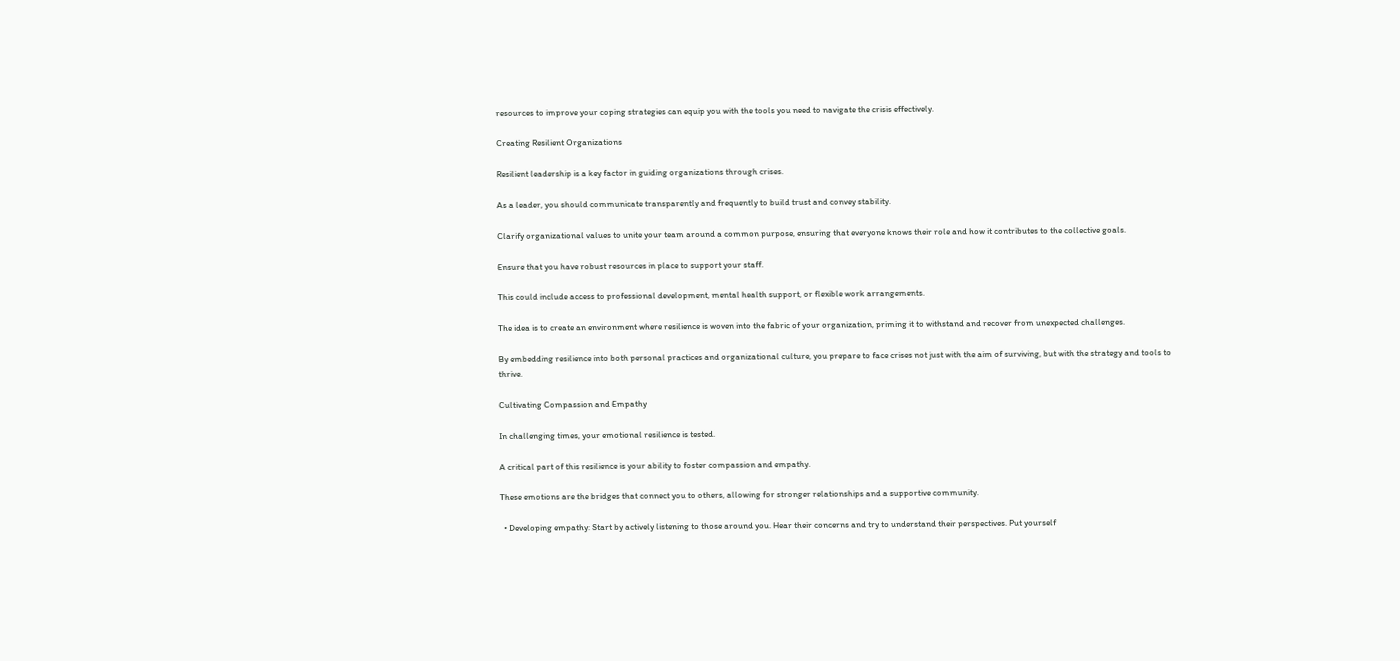resources to improve your coping strategies can equip you with the tools you need to navigate the crisis effectively.

Creating Resilient Organizations

Resilient leadership is a key factor in guiding organizations through crises.

As a leader, you should communicate transparently and frequently to build trust and convey stability.

Clarify organizational values to unite your team around a common purpose, ensuring that everyone knows their role and how it contributes to the collective goals.

Ensure that you have robust resources in place to support your staff.

This could include access to professional development, mental health support, or flexible work arrangements.

The idea is to create an environment where resilience is woven into the fabric of your organization, priming it to withstand and recover from unexpected challenges.

By embedding resilience into both personal practices and organizational culture, you prepare to face crises not just with the aim of surviving, but with the strategy and tools to thrive.

Cultivating Compassion and Empathy

In challenging times, your emotional resilience is tested.

A critical part of this resilience is your ability to foster compassion and empathy.

These emotions are the bridges that connect you to others, allowing for stronger relationships and a supportive community.

  • Developing empathy: Start by actively listening to those around you. Hear their concerns and try to understand their perspectives. Put yourself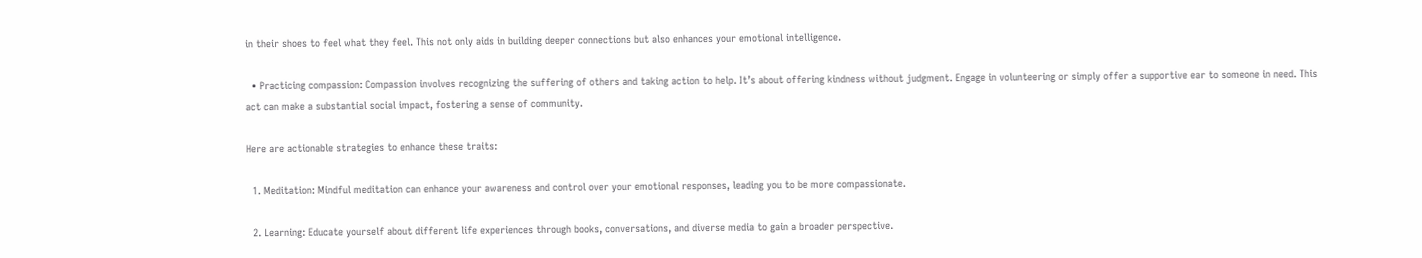in their shoes to feel what they feel. This not only aids in building deeper connections but also enhances your emotional intelligence.

  • Practicing compassion: Compassion involves recognizing the suffering of others and taking action to help. It’s about offering kindness without judgment. Engage in volunteering or simply offer a supportive ear to someone in need. This act can make a substantial social impact, fostering a sense of community.

Here are actionable strategies to enhance these traits:

  1. Meditation: Mindful meditation can enhance your awareness and control over your emotional responses, leading you to be more compassionate.

  2. Learning: Educate yourself about different life experiences through books, conversations, and diverse media to gain a broader perspective.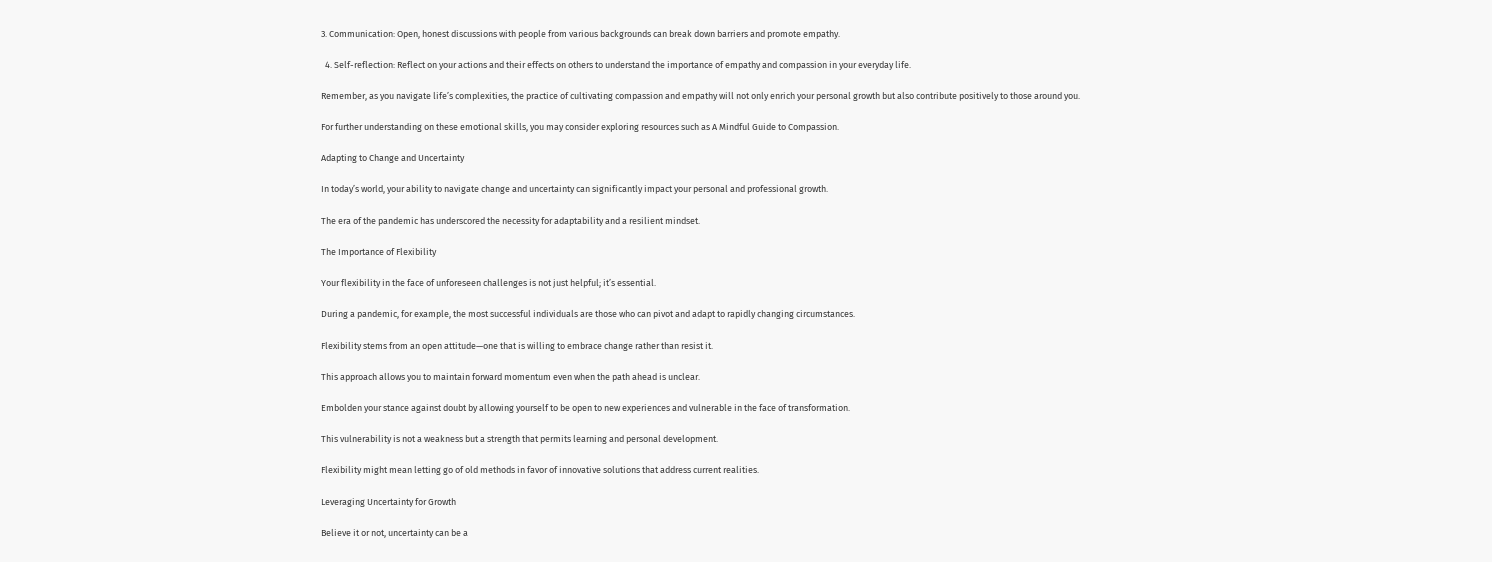3. Communication: Open, honest discussions with people from various backgrounds can break down barriers and promote empathy.

  4. Self-reflection: Reflect on your actions and their effects on others to understand the importance of empathy and compassion in your everyday life.

Remember, as you navigate life’s complexities, the practice of cultivating compassion and empathy will not only enrich your personal growth but also contribute positively to those around you.

For further understanding on these emotional skills, you may consider exploring resources such as A Mindful Guide to Compassion.

Adapting to Change and Uncertainty

In today’s world, your ability to navigate change and uncertainty can significantly impact your personal and professional growth.

The era of the pandemic has underscored the necessity for adaptability and a resilient mindset.

The Importance of Flexibility

Your flexibility in the face of unforeseen challenges is not just helpful; it’s essential.

During a pandemic, for example, the most successful individuals are those who can pivot and adapt to rapidly changing circumstances.

Flexibility stems from an open attitude—one that is willing to embrace change rather than resist it.

This approach allows you to maintain forward momentum even when the path ahead is unclear.

Embolden your stance against doubt by allowing yourself to be open to new experiences and vulnerable in the face of transformation.

This vulnerability is not a weakness but a strength that permits learning and personal development.

Flexibility might mean letting go of old methods in favor of innovative solutions that address current realities.

Leveraging Uncertainty for Growth

Believe it or not, uncertainty can be a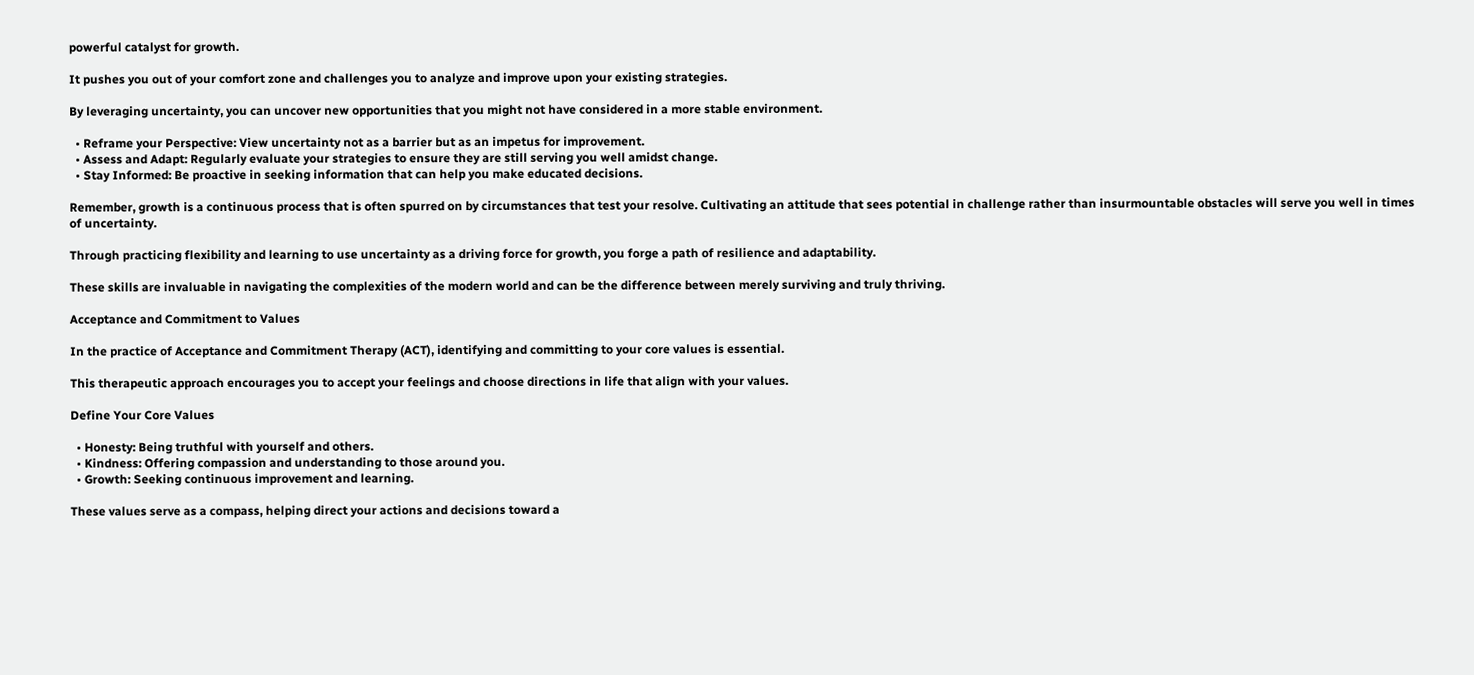powerful catalyst for growth.

It pushes you out of your comfort zone and challenges you to analyze and improve upon your existing strategies.

By leveraging uncertainty, you can uncover new opportunities that you might not have considered in a more stable environment.

  • Reframe your Perspective: View uncertainty not as a barrier but as an impetus for improvement.
  • Assess and Adapt: Regularly evaluate your strategies to ensure they are still serving you well amidst change.
  • Stay Informed: Be proactive in seeking information that can help you make educated decisions.

Remember, growth is a continuous process that is often spurred on by circumstances that test your resolve. Cultivating an attitude that sees potential in challenge rather than insurmountable obstacles will serve you well in times of uncertainty.

Through practicing flexibility and learning to use uncertainty as a driving force for growth, you forge a path of resilience and adaptability.

These skills are invaluable in navigating the complexities of the modern world and can be the difference between merely surviving and truly thriving.

Acceptance and Commitment to Values

In the practice of Acceptance and Commitment Therapy (ACT), identifying and committing to your core values is essential.

This therapeutic approach encourages you to accept your feelings and choose directions in life that align with your values.

Define Your Core Values

  • Honesty: Being truthful with yourself and others.
  • Kindness: Offering compassion and understanding to those around you.
  • Growth: Seeking continuous improvement and learning.

These values serve as a compass, helping direct your actions and decisions toward a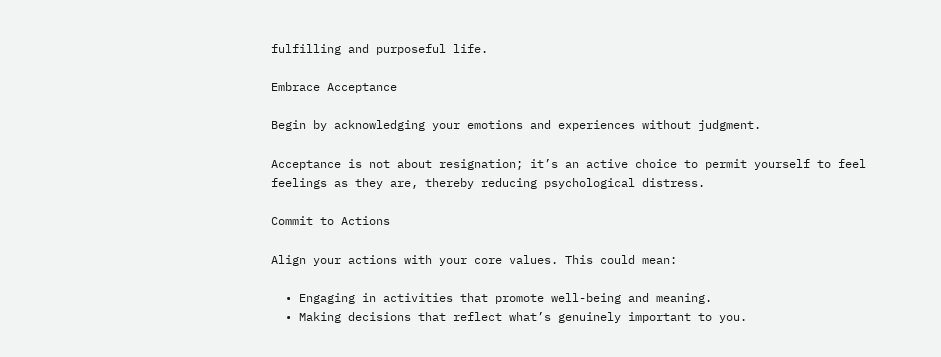fulfilling and purposeful life.

Embrace Acceptance

Begin by acknowledging your emotions and experiences without judgment.

Acceptance is not about resignation; it’s an active choice to permit yourself to feel feelings as they are, thereby reducing psychological distress.

Commit to Actions

Align your actions with your core values. This could mean:

  • Engaging in activities that promote well-being and meaning.
  • Making decisions that reflect what’s genuinely important to you.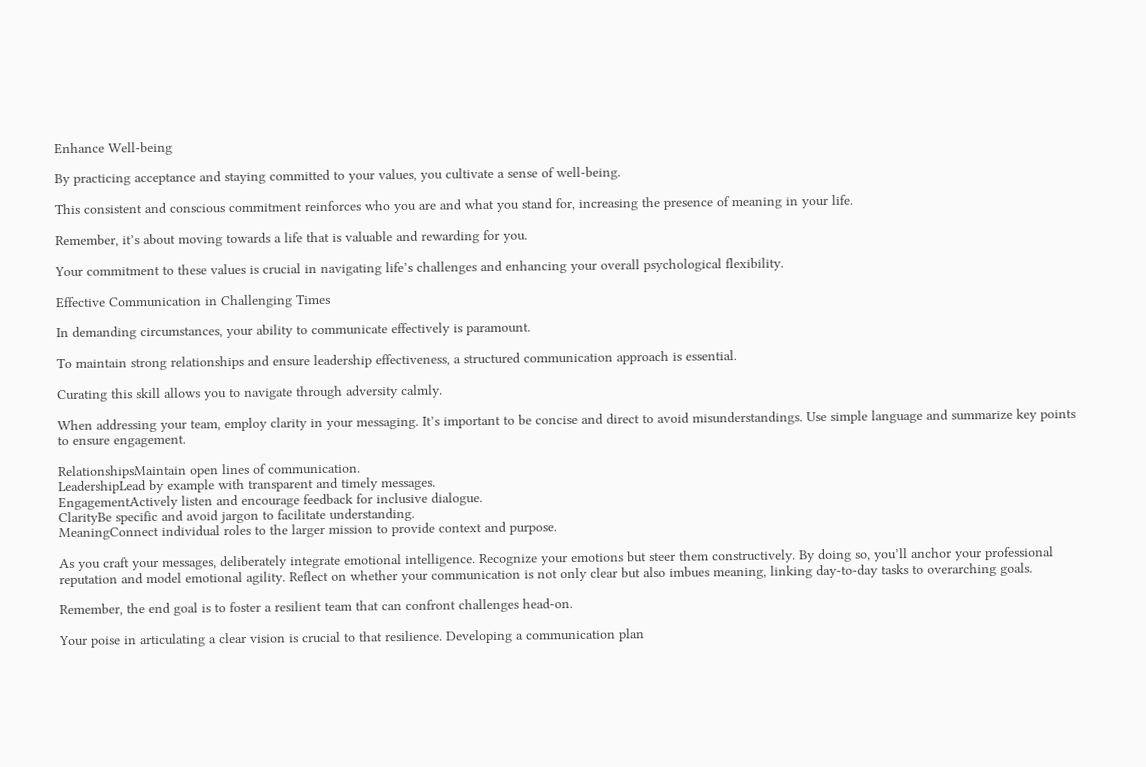Enhance Well-being

By practicing acceptance and staying committed to your values, you cultivate a sense of well-being.

This consistent and conscious commitment reinforces who you are and what you stand for, increasing the presence of meaning in your life.

Remember, it’s about moving towards a life that is valuable and rewarding for you.

Your commitment to these values is crucial in navigating life’s challenges and enhancing your overall psychological flexibility.

Effective Communication in Challenging Times

In demanding circumstances, your ability to communicate effectively is paramount.

To maintain strong relationships and ensure leadership effectiveness, a structured communication approach is essential.

Curating this skill allows you to navigate through adversity calmly.

When addressing your team, employ clarity in your messaging. It’s important to be concise and direct to avoid misunderstandings. Use simple language and summarize key points to ensure engagement.

RelationshipsMaintain open lines of communication.
LeadershipLead by example with transparent and timely messages.
EngagementActively listen and encourage feedback for inclusive dialogue.
ClarityBe specific and avoid jargon to facilitate understanding.
MeaningConnect individual roles to the larger mission to provide context and purpose.

As you craft your messages, deliberately integrate emotional intelligence. Recognize your emotions but steer them constructively. By doing so, you’ll anchor your professional reputation and model emotional agility. Reflect on whether your communication is not only clear but also imbues meaning, linking day-to-day tasks to overarching goals.

Remember, the end goal is to foster a resilient team that can confront challenges head-on.

Your poise in articulating a clear vision is crucial to that resilience. Developing a communication plan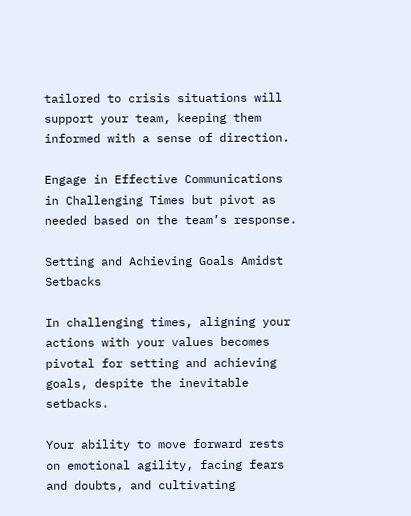tailored to crisis situations will support your team, keeping them informed with a sense of direction.

Engage in Effective Communications in Challenging Times but pivot as needed based on the team’s response.

Setting and Achieving Goals Amidst Setbacks

In challenging times, aligning your actions with your values becomes pivotal for setting and achieving goals, despite the inevitable setbacks.

Your ability to move forward rests on emotional agility, facing fears and doubts, and cultivating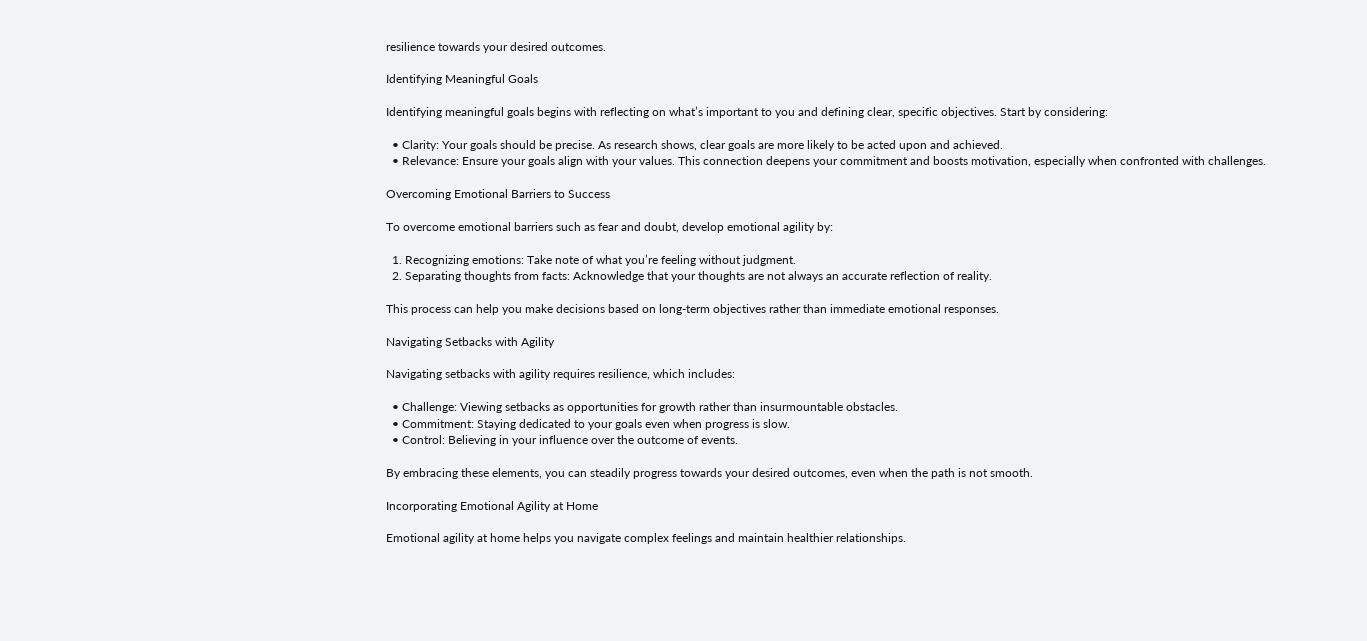resilience towards your desired outcomes.

Identifying Meaningful Goals

Identifying meaningful goals begins with reflecting on what’s important to you and defining clear, specific objectives. Start by considering:

  • Clarity: Your goals should be precise. As research shows, clear goals are more likely to be acted upon and achieved.
  • Relevance: Ensure your goals align with your values. This connection deepens your commitment and boosts motivation, especially when confronted with challenges.

Overcoming Emotional Barriers to Success

To overcome emotional barriers such as fear and doubt, develop emotional agility by:

  1. Recognizing emotions: Take note of what you’re feeling without judgment.
  2. Separating thoughts from facts: Acknowledge that your thoughts are not always an accurate reflection of reality.

This process can help you make decisions based on long-term objectives rather than immediate emotional responses.

Navigating Setbacks with Agility

Navigating setbacks with agility requires resilience, which includes:

  • Challenge: Viewing setbacks as opportunities for growth rather than insurmountable obstacles.
  • Commitment: Staying dedicated to your goals even when progress is slow.
  • Control: Believing in your influence over the outcome of events.

By embracing these elements, you can steadily progress towards your desired outcomes, even when the path is not smooth.

Incorporating Emotional Agility at Home

Emotional agility at home helps you navigate complex feelings and maintain healthier relationships.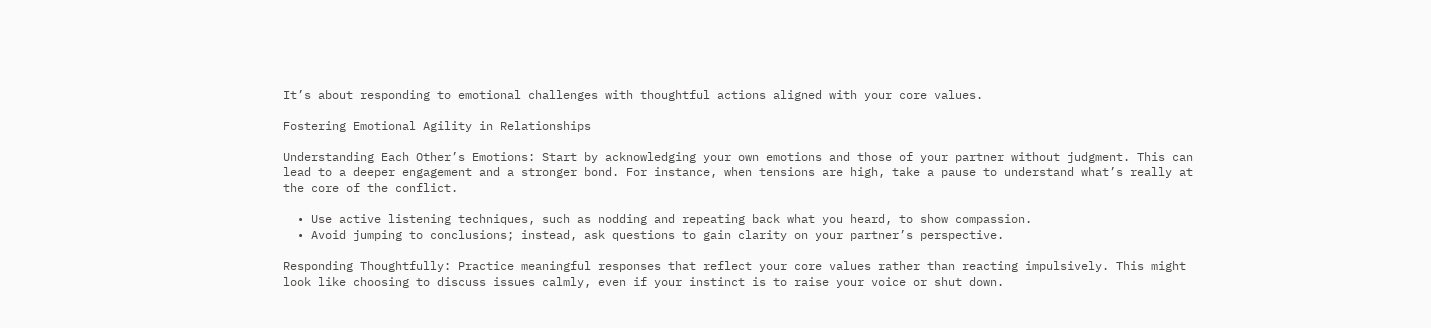It’s about responding to emotional challenges with thoughtful actions aligned with your core values.

Fostering Emotional Agility in Relationships

Understanding Each Other’s Emotions: Start by acknowledging your own emotions and those of your partner without judgment. This can lead to a deeper engagement and a stronger bond. For instance, when tensions are high, take a pause to understand what’s really at the core of the conflict.

  • Use active listening techniques, such as nodding and repeating back what you heard, to show compassion.
  • Avoid jumping to conclusions; instead, ask questions to gain clarity on your partner’s perspective.

Responding Thoughtfully: Practice meaningful responses that reflect your core values rather than reacting impulsively. This might look like choosing to discuss issues calmly, even if your instinct is to raise your voice or shut down.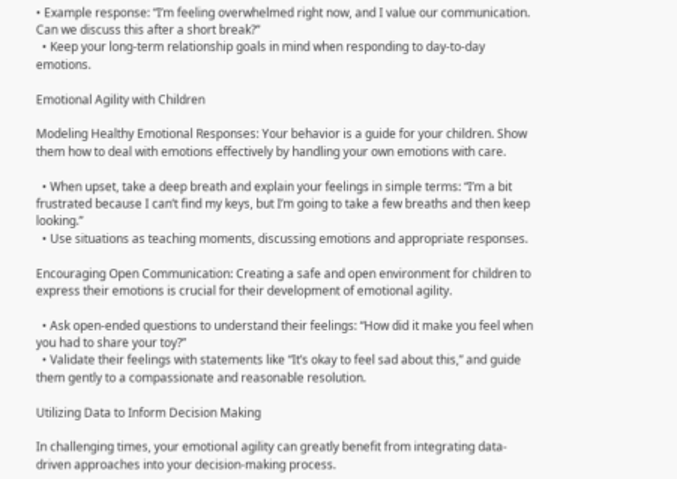• Example response: “I’m feeling overwhelmed right now, and I value our communication. Can we discuss this after a short break?”
  • Keep your long-term relationship goals in mind when responding to day-to-day emotions.

Emotional Agility with Children

Modeling Healthy Emotional Responses: Your behavior is a guide for your children. Show them how to deal with emotions effectively by handling your own emotions with care.

  • When upset, take a deep breath and explain your feelings in simple terms: “I’m a bit frustrated because I can’t find my keys, but I’m going to take a few breaths and then keep looking.”
  • Use situations as teaching moments, discussing emotions and appropriate responses.

Encouraging Open Communication: Creating a safe and open environment for children to express their emotions is crucial for their development of emotional agility.

  • Ask open-ended questions to understand their feelings: “How did it make you feel when you had to share your toy?”
  • Validate their feelings with statements like “It’s okay to feel sad about this,” and guide them gently to a compassionate and reasonable resolution.

Utilizing Data to Inform Decision Making

In challenging times, your emotional agility can greatly benefit from integrating data-driven approaches into your decision-making process.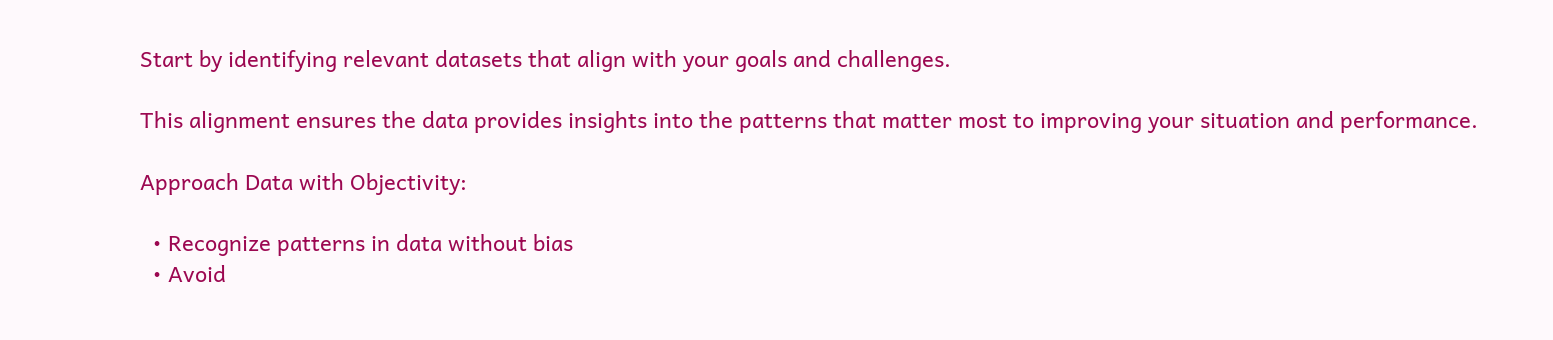Start by identifying relevant datasets that align with your goals and challenges.

This alignment ensures the data provides insights into the patterns that matter most to improving your situation and performance.

Approach Data with Objectivity:

  • Recognize patterns in data without bias
  • Avoid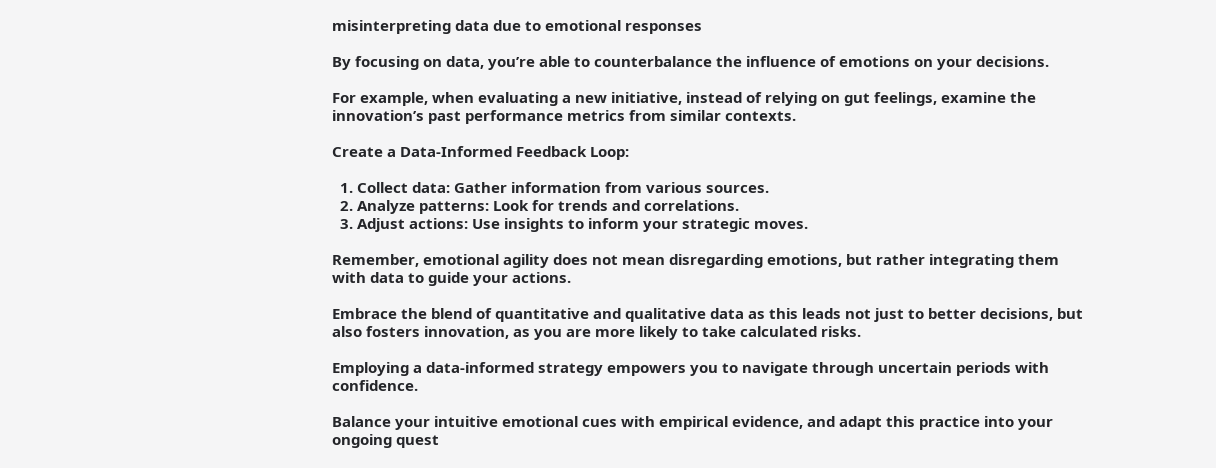misinterpreting data due to emotional responses

By focusing on data, you’re able to counterbalance the influence of emotions on your decisions.

For example, when evaluating a new initiative, instead of relying on gut feelings, examine the innovation’s past performance metrics from similar contexts.

Create a Data-Informed Feedback Loop:

  1. Collect data: Gather information from various sources.
  2. Analyze patterns: Look for trends and correlations.
  3. Adjust actions: Use insights to inform your strategic moves.

Remember, emotional agility does not mean disregarding emotions, but rather integrating them with data to guide your actions.

Embrace the blend of quantitative and qualitative data as this leads not just to better decisions, but also fosters innovation, as you are more likely to take calculated risks.

Employing a data-informed strategy empowers you to navigate through uncertain periods with confidence.

Balance your intuitive emotional cues with empirical evidence, and adapt this practice into your ongoing quest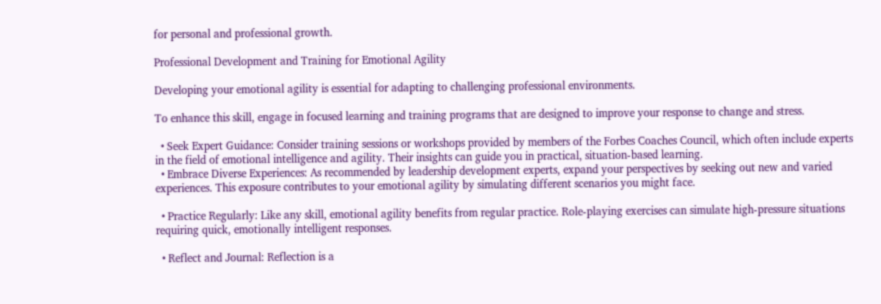for personal and professional growth.

Professional Development and Training for Emotional Agility

Developing your emotional agility is essential for adapting to challenging professional environments.

To enhance this skill, engage in focused learning and training programs that are designed to improve your response to change and stress.

  • Seek Expert Guidance: Consider training sessions or workshops provided by members of the Forbes Coaches Council, which often include experts in the field of emotional intelligence and agility. Their insights can guide you in practical, situation-based learning.
  • Embrace Diverse Experiences: As recommended by leadership development experts, expand your perspectives by seeking out new and varied experiences. This exposure contributes to your emotional agility by simulating different scenarios you might face.

  • Practice Regularly: Like any skill, emotional agility benefits from regular practice. Role-playing exercises can simulate high-pressure situations requiring quick, emotionally intelligent responses.

  • Reflect and Journal: Reflection is a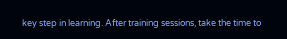key step in learning. After training sessions, take the time to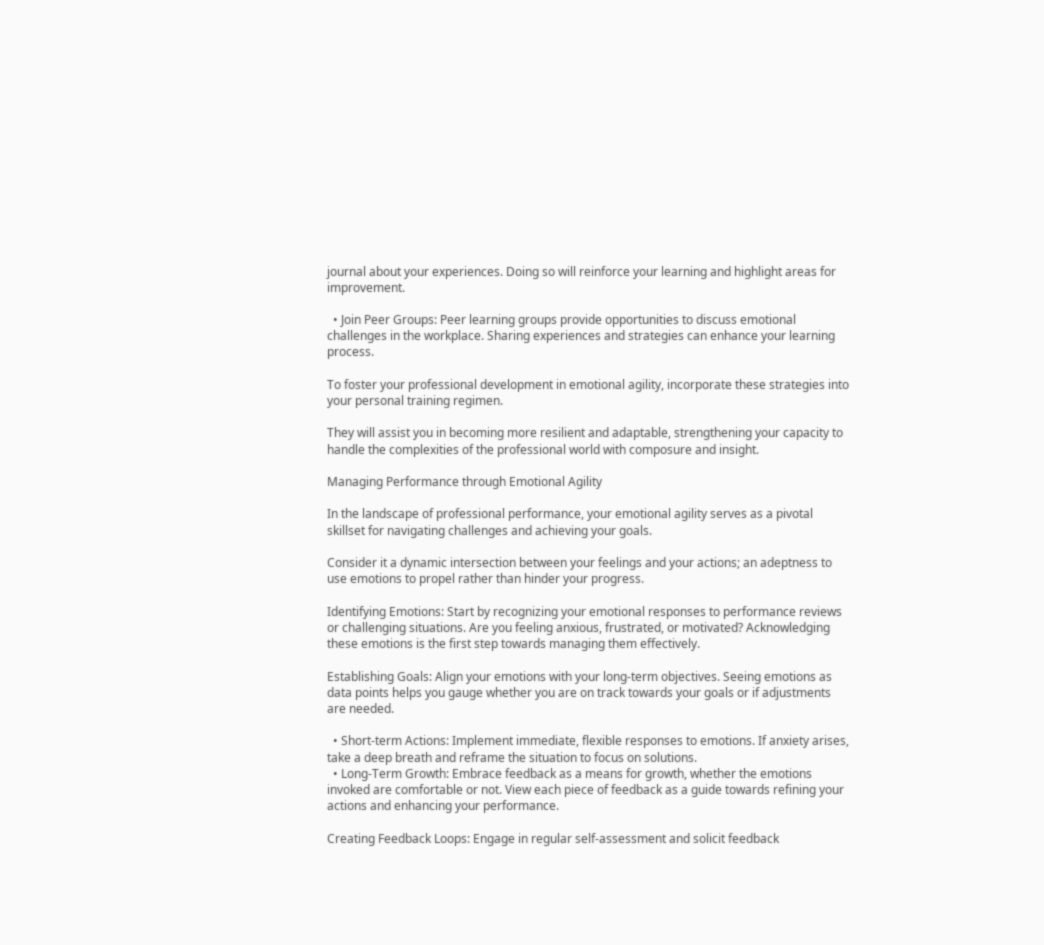journal about your experiences. Doing so will reinforce your learning and highlight areas for improvement.

  • Join Peer Groups: Peer learning groups provide opportunities to discuss emotional challenges in the workplace. Sharing experiences and strategies can enhance your learning process.

To foster your professional development in emotional agility, incorporate these strategies into your personal training regimen.

They will assist you in becoming more resilient and adaptable, strengthening your capacity to handle the complexities of the professional world with composure and insight.

Managing Performance through Emotional Agility

In the landscape of professional performance, your emotional agility serves as a pivotal skillset for navigating challenges and achieving your goals.

Consider it a dynamic intersection between your feelings and your actions; an adeptness to use emotions to propel rather than hinder your progress.

Identifying Emotions: Start by recognizing your emotional responses to performance reviews or challenging situations. Are you feeling anxious, frustrated, or motivated? Acknowledging these emotions is the first step towards managing them effectively.

Establishing Goals: Align your emotions with your long-term objectives. Seeing emotions as data points helps you gauge whether you are on track towards your goals or if adjustments are needed.

  • Short-term Actions: Implement immediate, flexible responses to emotions. If anxiety arises, take a deep breath and reframe the situation to focus on solutions.
  • Long-Term Growth: Embrace feedback as a means for growth, whether the emotions invoked are comfortable or not. View each piece of feedback as a guide towards refining your actions and enhancing your performance.

Creating Feedback Loops: Engage in regular self-assessment and solicit feedback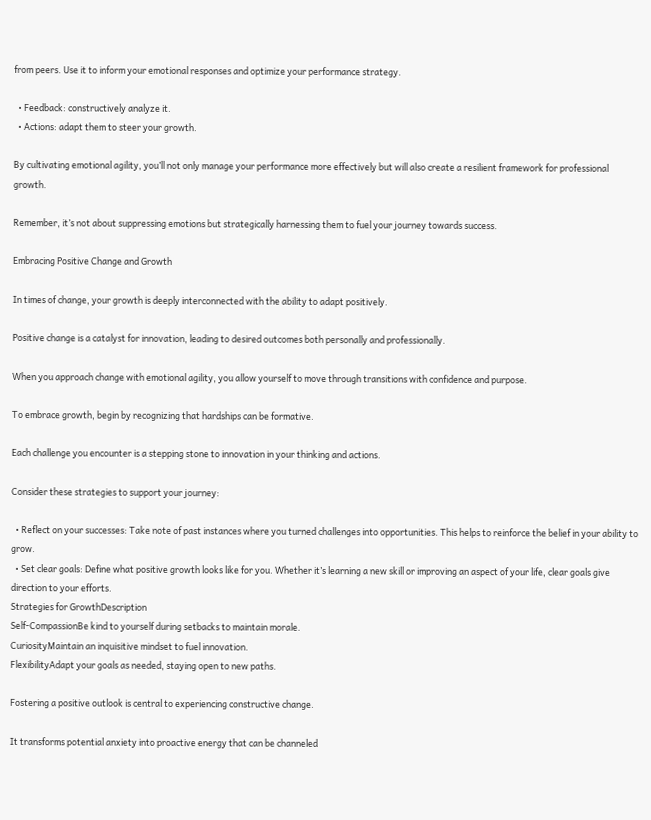from peers. Use it to inform your emotional responses and optimize your performance strategy.

  • Feedback: constructively analyze it.
  • Actions: adapt them to steer your growth.

By cultivating emotional agility, you’ll not only manage your performance more effectively but will also create a resilient framework for professional growth.

Remember, it’s not about suppressing emotions but strategically harnessing them to fuel your journey towards success.

Embracing Positive Change and Growth

In times of change, your growth is deeply interconnected with the ability to adapt positively.

Positive change is a catalyst for innovation, leading to desired outcomes both personally and professionally.

When you approach change with emotional agility, you allow yourself to move through transitions with confidence and purpose.

To embrace growth, begin by recognizing that hardships can be formative.

Each challenge you encounter is a stepping stone to innovation in your thinking and actions.

Consider these strategies to support your journey:

  • Reflect on your successes: Take note of past instances where you turned challenges into opportunities. This helps to reinforce the belief in your ability to grow.
  • Set clear goals: Define what positive growth looks like for you. Whether it’s learning a new skill or improving an aspect of your life, clear goals give direction to your efforts.
Strategies for GrowthDescription
Self-CompassionBe kind to yourself during setbacks to maintain morale.
CuriosityMaintain an inquisitive mindset to fuel innovation.
FlexibilityAdapt your goals as needed, staying open to new paths.

Fostering a positive outlook is central to experiencing constructive change.

It transforms potential anxiety into proactive energy that can be channeled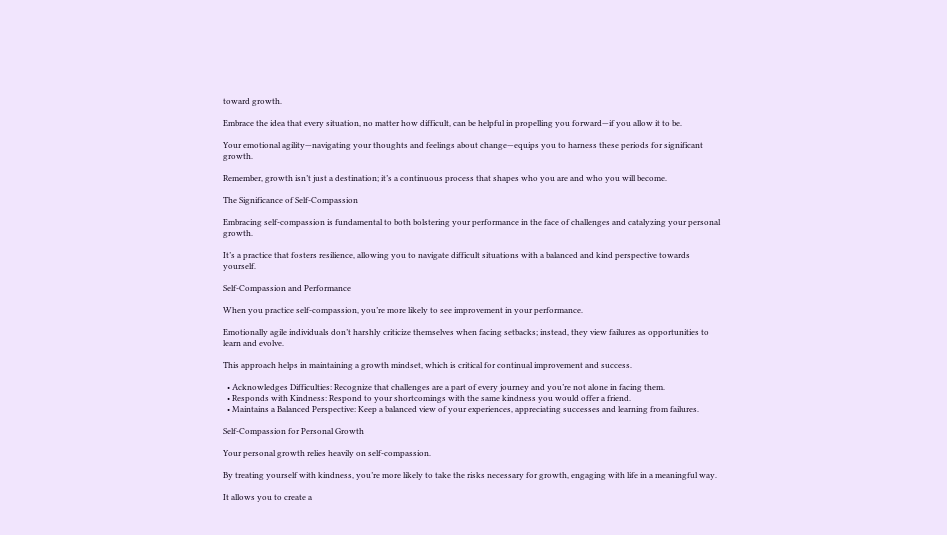toward growth.

Embrace the idea that every situation, no matter how difficult, can be helpful in propelling you forward—if you allow it to be.

Your emotional agility—navigating your thoughts and feelings about change—equips you to harness these periods for significant growth.

Remember, growth isn’t just a destination; it’s a continuous process that shapes who you are and who you will become.

The Significance of Self-Compassion

Embracing self-compassion is fundamental to both bolstering your performance in the face of challenges and catalyzing your personal growth.

It’s a practice that fosters resilience, allowing you to navigate difficult situations with a balanced and kind perspective towards yourself.

Self-Compassion and Performance

When you practice self-compassion, you’re more likely to see improvement in your performance.

Emotionally agile individuals don’t harshly criticize themselves when facing setbacks; instead, they view failures as opportunities to learn and evolve.

This approach helps in maintaining a growth mindset, which is critical for continual improvement and success.

  • Acknowledges Difficulties: Recognize that challenges are a part of every journey and you’re not alone in facing them.
  • Responds with Kindness: Respond to your shortcomings with the same kindness you would offer a friend.
  • Maintains a Balanced Perspective: Keep a balanced view of your experiences, appreciating successes and learning from failures.

Self-Compassion for Personal Growth

Your personal growth relies heavily on self-compassion.

By treating yourself with kindness, you’re more likely to take the risks necessary for growth, engaging with life in a meaningful way.

It allows you to create a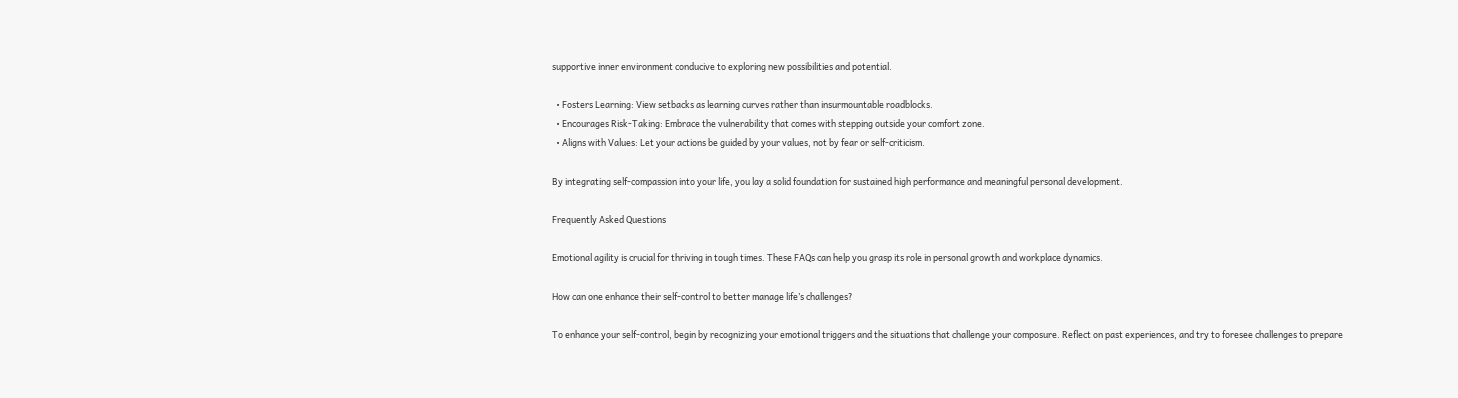supportive inner environment conducive to exploring new possibilities and potential.

  • Fosters Learning: View setbacks as learning curves rather than insurmountable roadblocks.
  • Encourages Risk-Taking: Embrace the vulnerability that comes with stepping outside your comfort zone.
  • Aligns with Values: Let your actions be guided by your values, not by fear or self-criticism.

By integrating self-compassion into your life, you lay a solid foundation for sustained high performance and meaningful personal development.

Frequently Asked Questions

Emotional agility is crucial for thriving in tough times. These FAQs can help you grasp its role in personal growth and workplace dynamics.

How can one enhance their self-control to better manage life’s challenges?

To enhance your self-control, begin by recognizing your emotional triggers and the situations that challenge your composure. Reflect on past experiences, and try to foresee challenges to prepare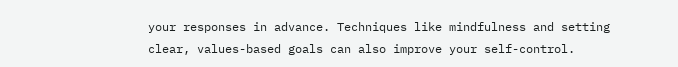your responses in advance. Techniques like mindfulness and setting clear, values-based goals can also improve your self-control.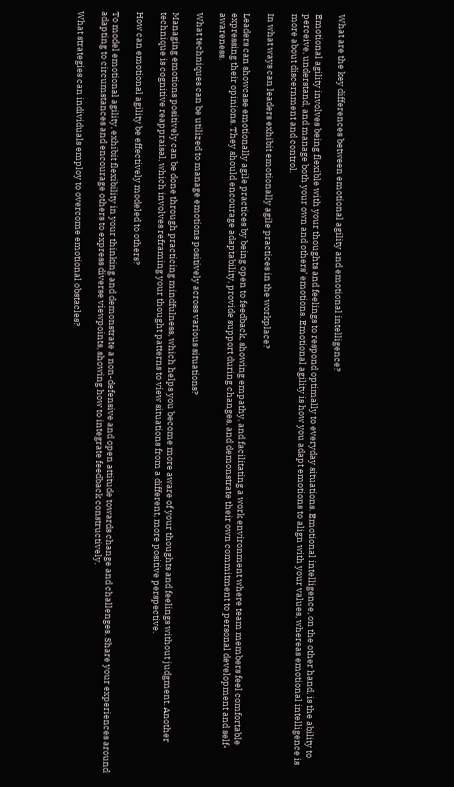What are the key differences between emotional agility and emotional intelligence?

Emotional agility involves being flexible with your thoughts and feelings to respond optimally to everyday situations. Emotional intelligence, on the other hand, is the ability to perceive, understand, and manage both your own and others’ emotions. Emotional agility is how you adapt emotions to align with your values, whereas emotional intelligence is more about discernment and control.

In what ways can leaders exhibit emotionally agile practices in the workplace?

Leaders can showcase emotionally agile practices by being open to feedback, showing empathy, and facilitating a work environment where team members feel comfortable expressing their opinions. They should encourage adaptability, provide support during changes, and demonstrate their own commitment to personal development and self-awareness.

What techniques can be utilized to manage emotions positively across various situations?

Managing emotions positively can be done through practicing mindfulness, which helps you become more aware of your thoughts and feelings without judgment. Another technique is cognitive reappraisal, which involves reframing your thought patterns to view situations from a different, more positive perspective.

How can emotional agility be effectively modeled to others?

To model emotional agility, exhibit flexibility in your thinking and demonstrate a non-defensive and open attitude towards change and challenges. Share your experiences around adapting to circumstances and encourage others to express diverse viewpoints, showing how to integrate feedback constructively.

What strategies can individuals employ to overcome emotional obstacles?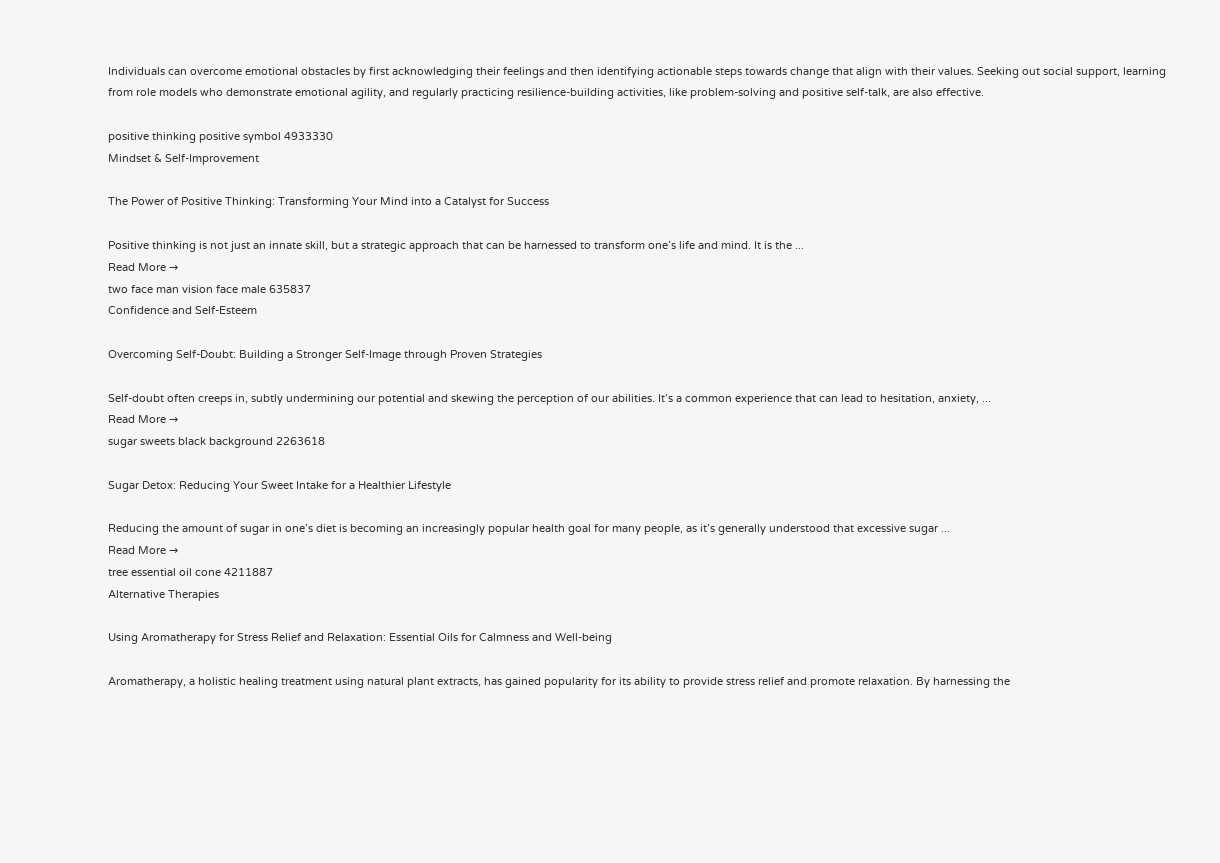Individuals can overcome emotional obstacles by first acknowledging their feelings and then identifying actionable steps towards change that align with their values. Seeking out social support, learning from role models who demonstrate emotional agility, and regularly practicing resilience-building activities, like problem-solving and positive self-talk, are also effective.

positive thinking positive symbol 4933330
Mindset & Self-Improvement

The Power of Positive Thinking: Transforming Your Mind into a Catalyst for Success

Positive thinking is not just an innate skill, but a strategic approach that can be harnessed to transform one’s life and mind. It is the ...
Read More →
two face man vision face male 635837
Confidence and Self-Esteem

Overcoming Self-Doubt: Building a Stronger Self-Image through Proven Strategies

Self-doubt often creeps in, subtly undermining our potential and skewing the perception of our abilities. It’s a common experience that can lead to hesitation, anxiety, ...
Read More →
sugar sweets black background 2263618

Sugar Detox: Reducing Your Sweet Intake for a Healthier Lifestyle

Reducing the amount of sugar in one’s diet is becoming an increasingly popular health goal for many people, as it’s generally understood that excessive sugar ...
Read More →
tree essential oil cone 4211887
Alternative Therapies

Using Aromatherapy for Stress Relief and Relaxation: Essential Oils for Calmness and Well-being

Aromatherapy, a holistic healing treatment using natural plant extracts, has gained popularity for its ability to provide stress relief and promote relaxation. By harnessing the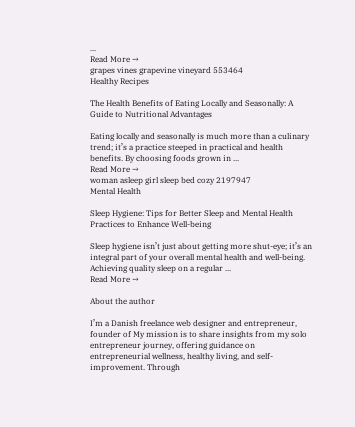...
Read More →
grapes vines grapevine vineyard 553464
Healthy Recipes

The Health Benefits of Eating Locally and Seasonally: A Guide to Nutritional Advantages

Eating locally and seasonally is much more than a culinary trend; it’s a practice steeped in practical and health benefits. By choosing foods grown in ...
Read More →
woman asleep girl sleep bed cozy 2197947
Mental Health

Sleep Hygiene: Tips for Better Sleep and Mental Health Practices to Enhance Well-being

Sleep hygiene isn’t just about getting more shut-eye; it’s an integral part of your overall mental health and well-being. Achieving quality sleep on a regular ...
Read More →

About the author

I’m a Danish freelance web designer and entrepreneur, founder of My mission is to share insights from my solo entrepreneur journey, offering guidance on entrepreneurial wellness, healthy living, and self-improvement. Through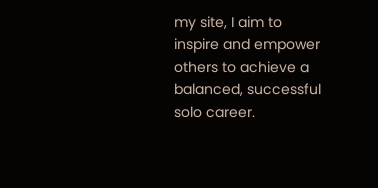my site, I aim to inspire and empower others to achieve a balanced, successful solo career.